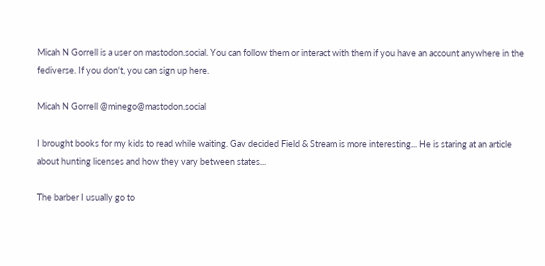Micah N Gorrell is a user on mastodon.social. You can follow them or interact with them if you have an account anywhere in the fediverse. If you don't, you can sign up here.

Micah N Gorrell @minego@mastodon.social

I brought books for my kids to read while waiting. Gav decided Field & Stream is more interesting... He is staring at an article about hunting licenses and how they vary between states...

The barber I usually go to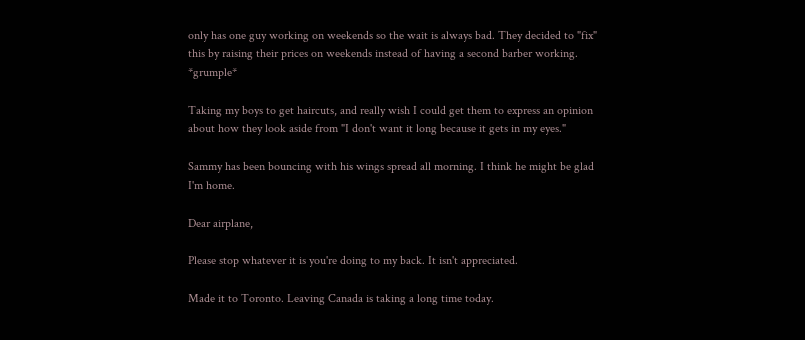only has one guy working on weekends so the wait is always bad. They decided to "fix" this by raising their prices on weekends instead of having a second barber working. *grumple*

Taking my boys to get haircuts, and really wish I could get them to express an opinion about how they look aside from "I don't want it long because it gets in my eyes."

Sammy has been bouncing with his wings spread all morning. I think he might be glad I'm home.

Dear airplane,

Please stop whatever it is you're doing to my back. It isn't appreciated.

Made it to Toronto. Leaving Canada is taking a long time today.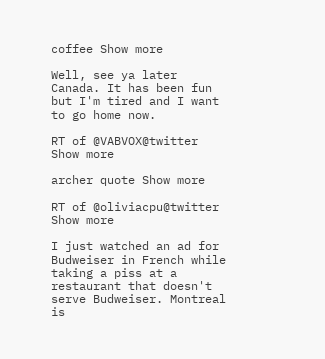coffee Show more

Well, see ya later Canada. It has been fun but I'm tired and I want to go home now.

RT of @VABVOX@twitter Show more

archer quote Show more

RT of @oliviacpu@twitter Show more

I just watched an ad for Budweiser in French while taking a piss at a restaurant that doesn't serve Budweiser. Montreal is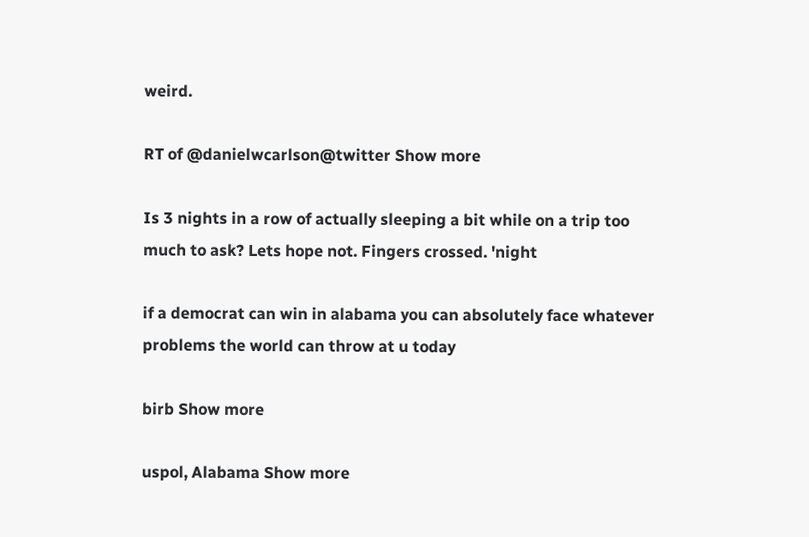weird.

RT of @danielwcarlson@twitter Show more

Is 3 nights in a row of actually sleeping a bit while on a trip too much to ask? Lets hope not. Fingers crossed. 'night

if a democrat can win in alabama you can absolutely face whatever problems the world can throw at u today

birb Show more

uspol, Alabama Show more